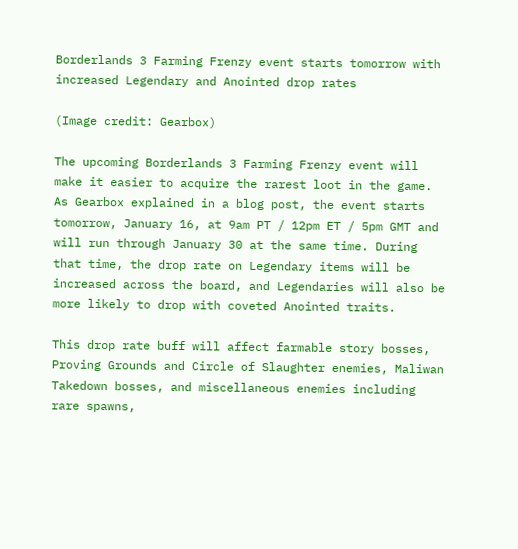Borderlands 3 Farming Frenzy event starts tomorrow with increased Legendary and Anointed drop rates

(Image credit: Gearbox)

The upcoming Borderlands 3 Farming Frenzy event will make it easier to acquire the rarest loot in the game. As Gearbox explained in a blog post, the event starts tomorrow, January 16, at 9am PT / 12pm ET / 5pm GMT and will run through January 30 at the same time. During that time, the drop rate on Legendary items will be increased across the board, and Legendaries will also be more likely to drop with coveted Anointed traits.

This drop rate buff will affect farmable story bosses, Proving Grounds and Circle of Slaughter enemies, Maliwan Takedown bosses, and miscellaneous enemies including rare spawns,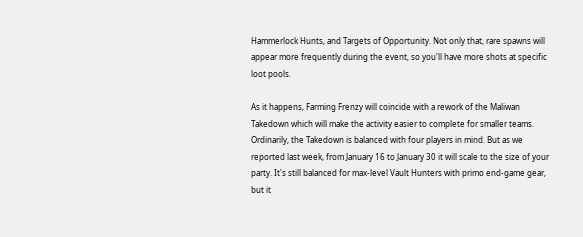Hammerlock Hunts, and Targets of Opportunity. Not only that, rare spawns will appear more frequently during the event, so you'll have more shots at specific loot pools.

As it happens, Farming Frenzy will coincide with a rework of the Maliwan Takedown which will make the activity easier to complete for smaller teams. Ordinarily, the Takedown is balanced with four players in mind. But as we reported last week, from January 16 to January 30 it will scale to the size of your party. It's still balanced for max-level Vault Hunters with primo end-game gear, but it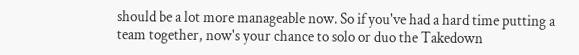should be a lot more manageable now. So if you've had a hard time putting a team together, now's your chance to solo or duo the Takedown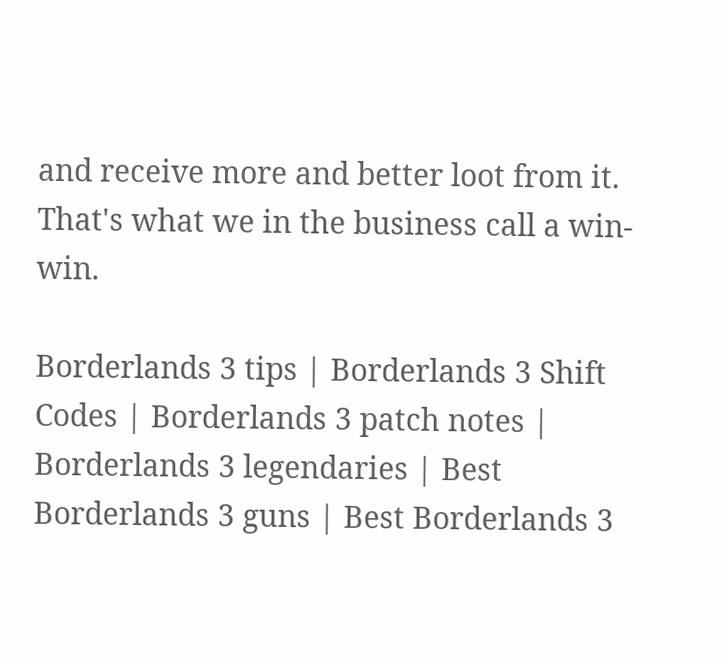and receive more and better loot from it. That's what we in the business call a win-win.

Borderlands 3 tips | Borderlands 3 Shift Codes | Borderlands 3 patch notes | Borderlands 3 legendaries | Best Borderlands 3 guns | Best Borderlands 3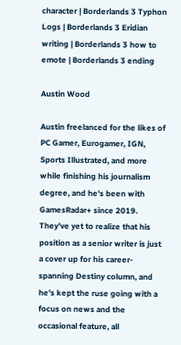character | Borderlands 3 Typhon Logs | Borderlands 3 Eridian writing | Borderlands 3 how to emote | Borderlands 3 ending

Austin Wood

Austin freelanced for the likes of PC Gamer, Eurogamer, IGN, Sports Illustrated, and more while finishing his journalism degree, and he's been with GamesRadar+ since 2019. They've yet to realize that his position as a senior writer is just a cover up for his career-spanning Destiny column, and he's kept the ruse going with a focus on news and the occasional feature, all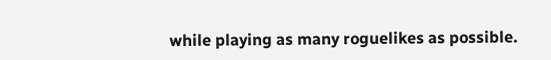while playing as many roguelikes as possible.